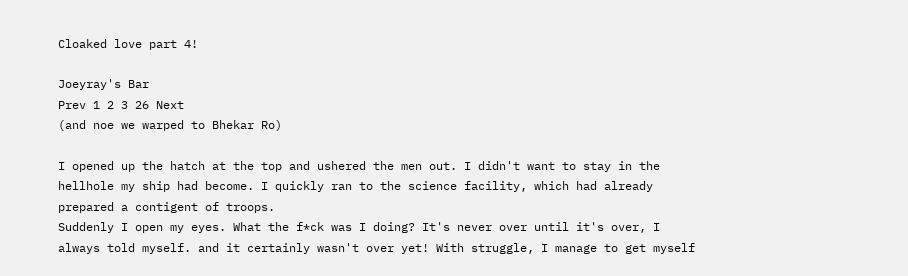Cloaked love part 4!

Joeyray's Bar
Prev 1 2 3 26 Next
(and noe we warped to Bhekar Ro)

I opened up the hatch at the top and ushered the men out. I didn't want to stay in the hellhole my ship had become. I quickly ran to the science facility, which had already prepared a contigent of troops.
Suddenly I open my eyes. What the f*ck was I doing? It's never over until it's over, I always told myself. and it certainly wasn't over yet! With struggle, I manage to get myself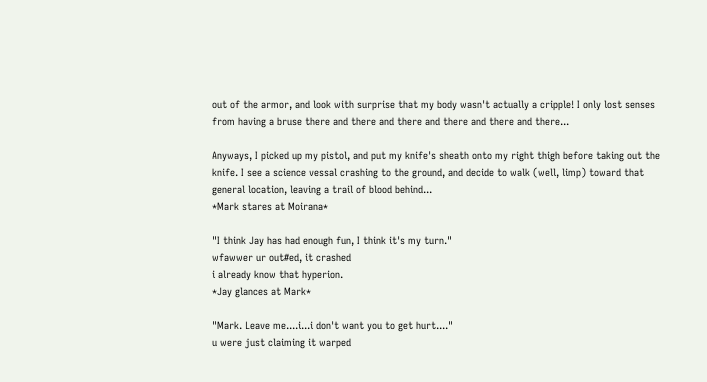out of the armor, and look with surprise that my body wasn't actually a cripple! I only lost senses from having a bruse there and there and there and there and there and there...

Anyways, I picked up my pistol, and put my knife's sheath onto my right thigh before taking out the knife. I see a science vessal crashing to the ground, and decide to walk (well, limp) toward that general location, leaving a trail of blood behind...
*Mark stares at Moirana*

"I think Jay has had enough fun, I think it's my turn."
wfawwer ur out#ed, it crashed
i already know that hyperion.
*Jay glances at Mark*

"Mark. Leave me....i...i don't want you to get hurt...."
u were just claiming it warped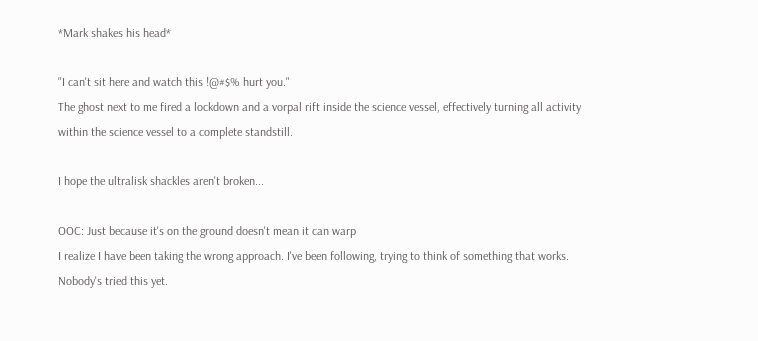*Mark shakes his head*

"I can't sit here and watch this !@#$% hurt you."
The ghost next to me fired a lockdown and a vorpal rift inside the science vessel, effectively turning all activity within the science vessel to a complete standstill.

I hope the ultralisk shackles aren't broken...

OOC: Just because it's on the ground doesn't mean it can warp
I realize I have been taking the wrong approach. I've been following, trying to think of something that works. Nobody's tried this yet.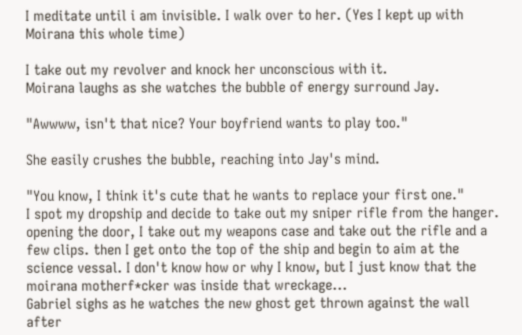I meditate until i am invisible. I walk over to her. (Yes I kept up with Moirana this whole time)

I take out my revolver and knock her unconscious with it.
Moirana laughs as she watches the bubble of energy surround Jay.

"Awwww, isn't that nice? Your boyfriend wants to play too."

She easily crushes the bubble, reaching into Jay's mind.

"You know, I think it's cute that he wants to replace your first one."
I spot my dropship and decide to take out my sniper rifle from the hanger. opening the door, I take out my weapons case and take out the rifle and a few clips. then I get onto the top of the ship and begin to aim at the science vessal. I don't know how or why I know, but I just know that the moirana motherf*cker was inside that wreckage...
Gabriel sighs as he watches the new ghost get thrown against the wall after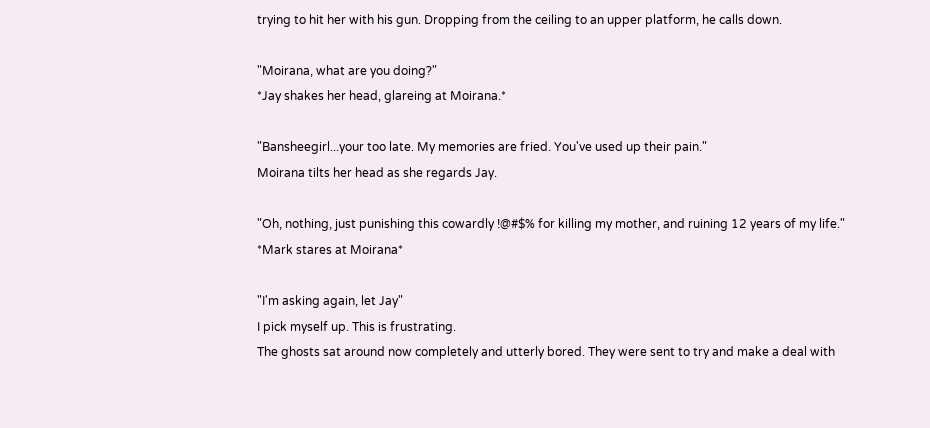trying to hit her with his gun. Dropping from the ceiling to an upper platform, he calls down.

"Moirana, what are you doing?"
*Jay shakes her head, glareing at Moirana.*

"Bansheegirl...your too late. My memories are fried. You've used up their pain."
Moirana tilts her head as she regards Jay.

"Oh, nothing, just punishing this cowardly !@#$% for killing my mother, and ruining 12 years of my life."
*Mark stares at Moirana*

"I'm asking again, let Jay"
I pick myself up. This is frustrating.
The ghosts sat around now completely and utterly bored. They were sent to try and make a deal with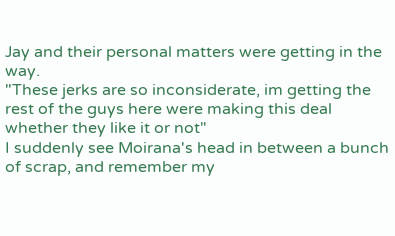Jay and their personal matters were getting in the way.
"These jerks are so inconsiderate, im getting the rest of the guys here were making this deal whether they like it or not"
I suddenly see Moirana's head in between a bunch of scrap, and remember my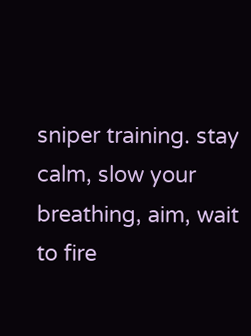sniper training. stay calm, slow your breathing, aim, wait to fire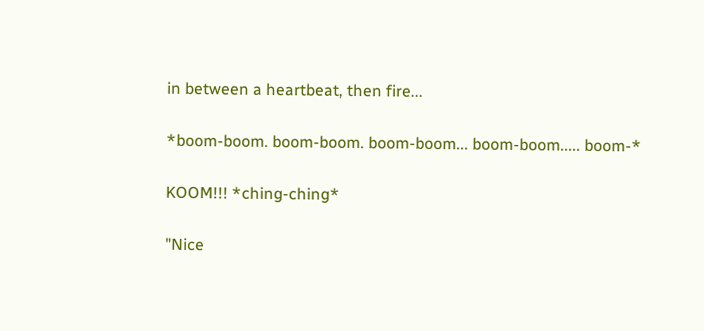in between a heartbeat, then fire...

*boom-boom. boom-boom. boom-boom... boom-boom..... boom-*

KOOM!!! *ching-ching*

"Nice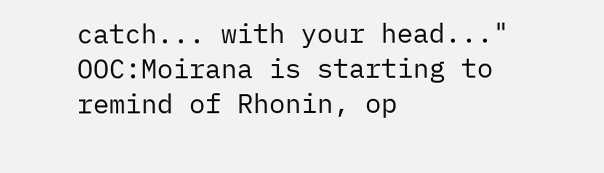catch... with your head..."
OOC:Moirana is starting to remind of Rhonin, op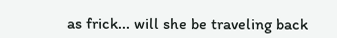as frick... will she be traveling back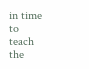in time to teach the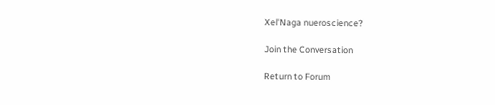Xel'Naga nueroscience?

Join the Conversation

Return to Forum